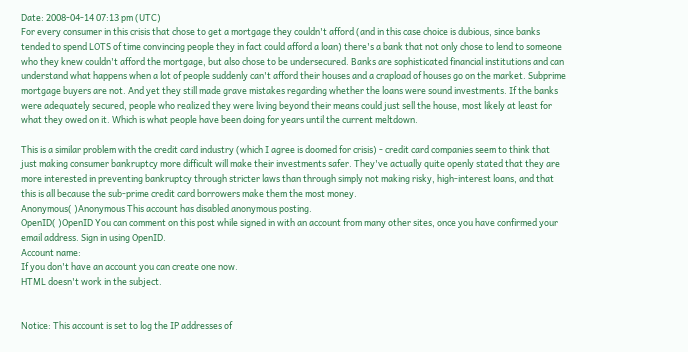Date: 2008-04-14 07:13 pm (UTC)
For every consumer in this crisis that chose to get a mortgage they couldn't afford (and in this case choice is dubious, since banks tended to spend LOTS of time convincing people they in fact could afford a loan) there's a bank that not only chose to lend to someone who they knew couldn't afford the mortgage, but also chose to be undersecured. Banks are sophisticated financial institutions and can understand what happens when a lot of people suddenly can't afford their houses and a crapload of houses go on the market. Subprime mortgage buyers are not. And yet they still made grave mistakes regarding whether the loans were sound investments. If the banks were adequately secured, people who realized they were living beyond their means could just sell the house, most likely at least for what they owed on it. Which is what people have been doing for years until the current meltdown.

This is a similar problem with the credit card industry (which I agree is doomed for crisis) - credit card companies seem to think that just making consumer bankruptcy more difficult will make their investments safer. They've actually quite openly stated that they are more interested in preventing bankruptcy through stricter laws than through simply not making risky, high-interest loans, and that this is all because the sub-prime credit card borrowers make them the most money.
Anonymous( )Anonymous This account has disabled anonymous posting.
OpenID( )OpenID You can comment on this post while signed in with an account from many other sites, once you have confirmed your email address. Sign in using OpenID.
Account name:
If you don't have an account you can create one now.
HTML doesn't work in the subject.


Notice: This account is set to log the IP addresses of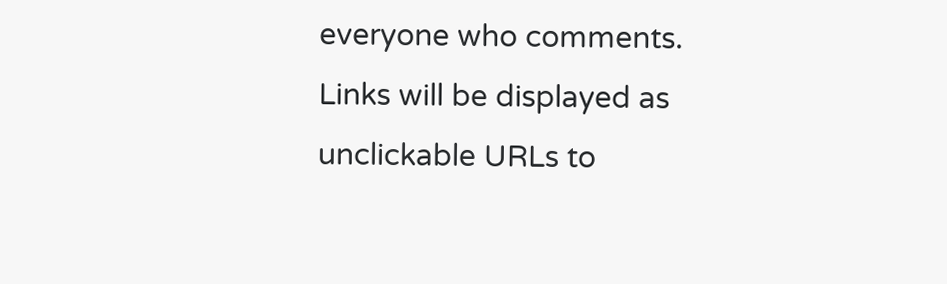everyone who comments.
Links will be displayed as unclickable URLs to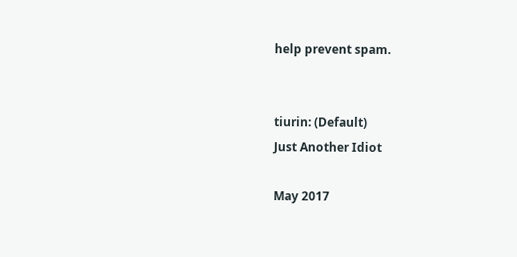help prevent spam.


tiurin: (Default)
Just Another Idiot

May 2017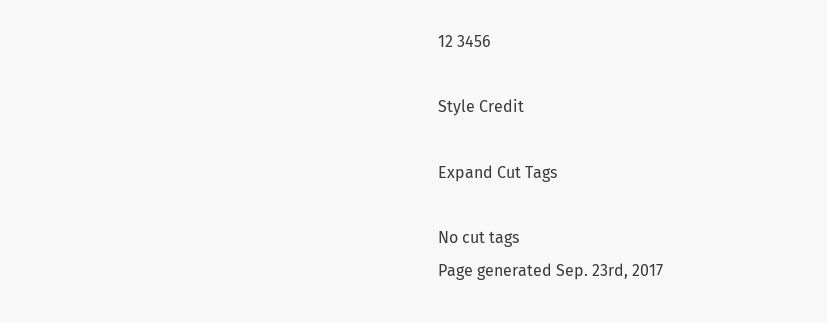12 3456

Style Credit

Expand Cut Tags

No cut tags
Page generated Sep. 23rd, 2017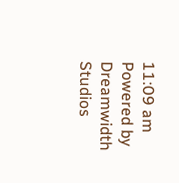11:09 am
Powered by Dreamwidth Studios